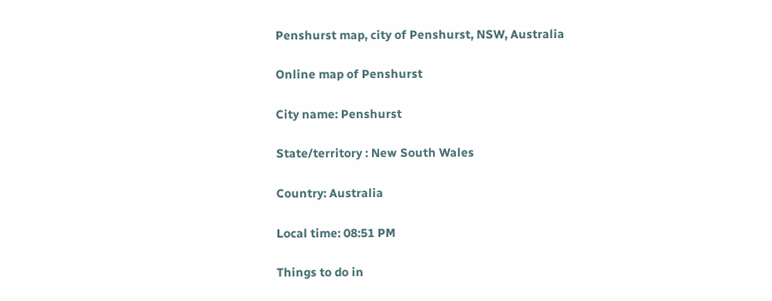Penshurst map, city of Penshurst, NSW, Australia

Online map of Penshurst

City name: Penshurst

State/territory : New South Wales

Country: Australia

Local time: 08:51 PM

Things to do in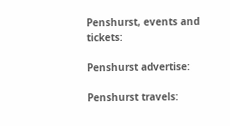Penshurst, events and tickets:

Penshurst advertise:

Penshurst travels: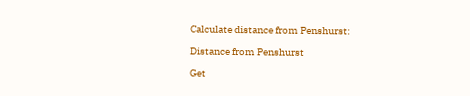Calculate distance from Penshurst:

Distance from Penshurst

Get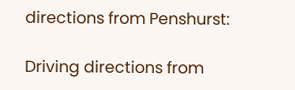directions from Penshurst:

Driving directions from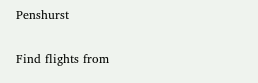Penshurst

Find flights from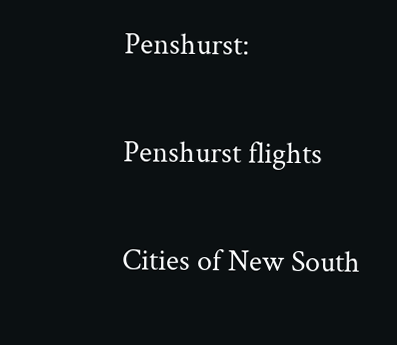Penshurst:

Penshurst flights

Cities of New South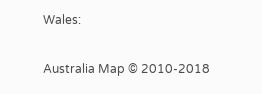Wales:

Australia Map © 2010-2018